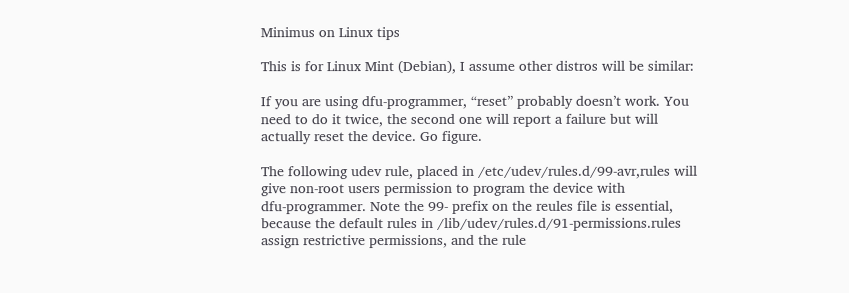Minimus on Linux tips

This is for Linux Mint (Debian), I assume other distros will be similar:

If you are using dfu-programmer, “reset” probably doesn’t work. You
need to do it twice, the second one will report a failure but will
actually reset the device. Go figure.

The following udev rule, placed in /etc/udev/rules.d/99-avr,rules will
give non-root users permission to program the device with
dfu-programmer. Note the 99- prefix on the reules file is essential,
because the default rules in /lib/udev/rules.d/91-permissions.rules
assign restrictive permissions, and the rule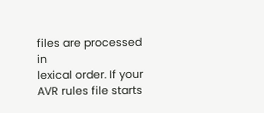files are processed in
lexical order. If your AVR rules file starts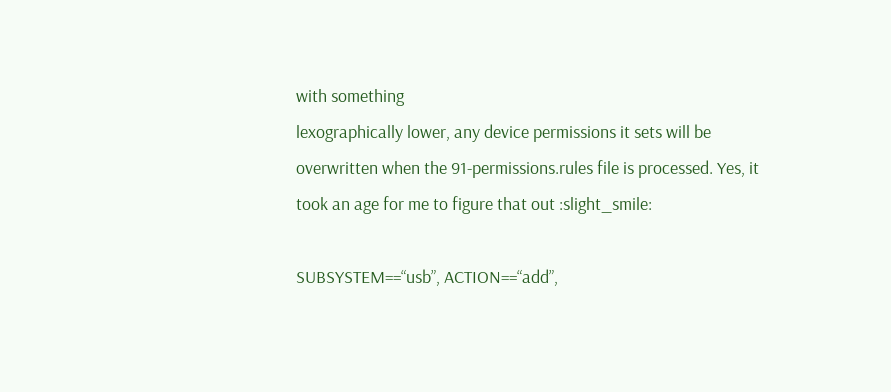with something
lexographically lower, any device permissions it sets will be
overwritten when the 91-permissions.rules file is processed. Yes, it
took an age for me to figure that out :slight_smile:

SUBSYSTEM==“usb”, ACTION==“add”,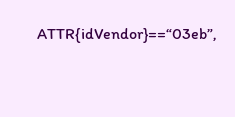ATTR{idVendor}==“03eb”,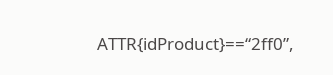ATTR{idProduct}==“2ff0”,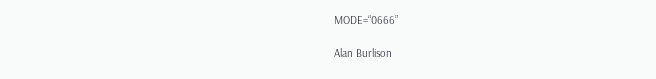MODE=“0666”

Alan Burlison